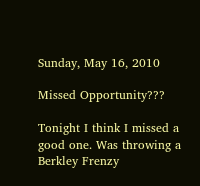Sunday, May 16, 2010

Missed Opportunity???

Tonight I think I missed a good one. Was throwing a Berkley Frenzy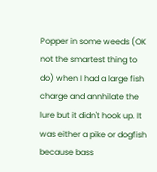Popper in some weeds (OK not the smartest thing to do) when I had a large fish charge and annhilate the lure but it didn't hook up. It was either a pike or dogfish because bass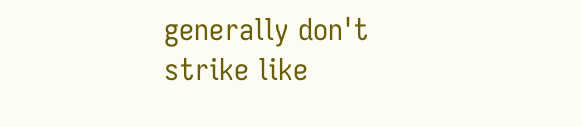generally don't strike like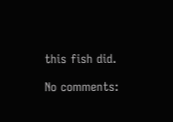this fish did.

No comments: